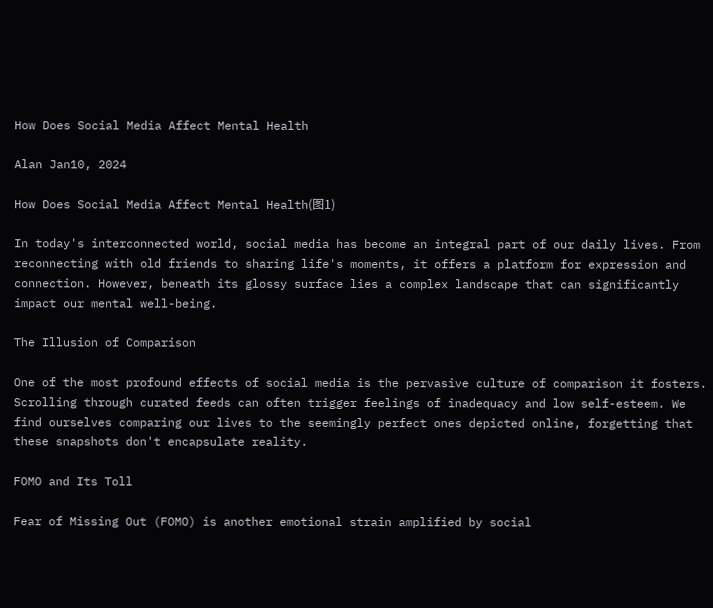How Does Social Media Affect Mental Health

Alan Jan10, 2024

How Does Social Media Affect Mental Health(图1)

In today's interconnected world, social media has become an integral part of our daily lives. From reconnecting with old friends to sharing life's moments, it offers a platform for expression and connection. However, beneath its glossy surface lies a complex landscape that can significantly impact our mental well-being.

The Illusion of Comparison

One of the most profound effects of social media is the pervasive culture of comparison it fosters. Scrolling through curated feeds can often trigger feelings of inadequacy and low self-esteem. We find ourselves comparing our lives to the seemingly perfect ones depicted online, forgetting that these snapshots don't encapsulate reality.

FOMO and Its Toll

Fear of Missing Out (FOMO) is another emotional strain amplified by social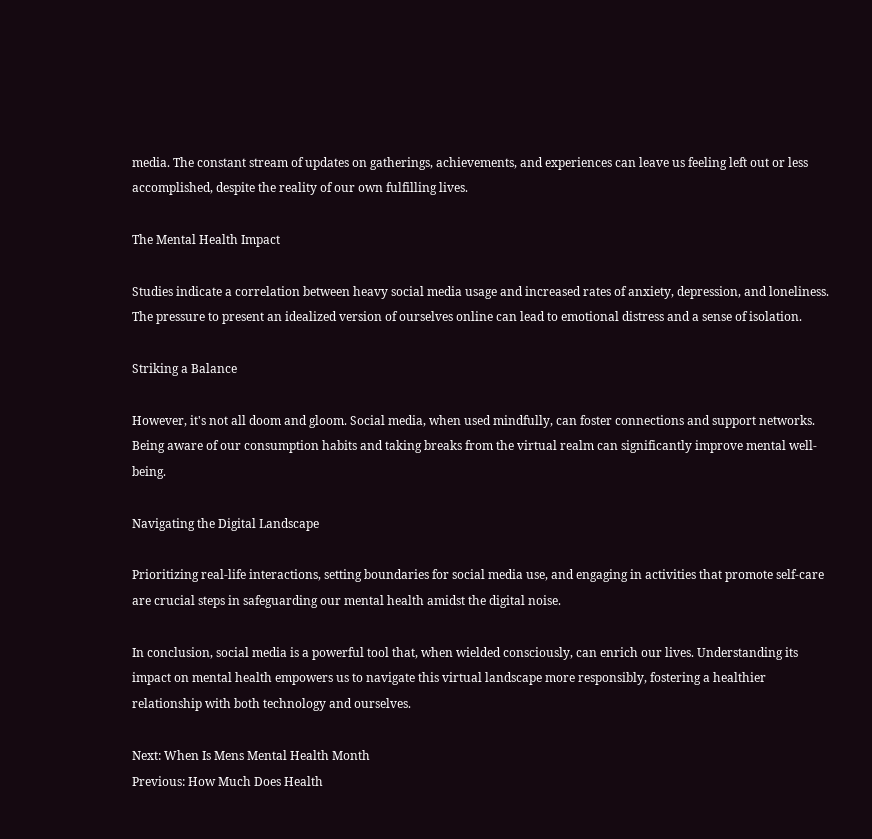media. The constant stream of updates on gatherings, achievements, and experiences can leave us feeling left out or less accomplished, despite the reality of our own fulfilling lives.

The Mental Health Impact

Studies indicate a correlation between heavy social media usage and increased rates of anxiety, depression, and loneliness. The pressure to present an idealized version of ourselves online can lead to emotional distress and a sense of isolation.

Striking a Balance

However, it's not all doom and gloom. Social media, when used mindfully, can foster connections and support networks. Being aware of our consumption habits and taking breaks from the virtual realm can significantly improve mental well-being.

Navigating the Digital Landscape

Prioritizing real-life interactions, setting boundaries for social media use, and engaging in activities that promote self-care are crucial steps in safeguarding our mental health amidst the digital noise.

In conclusion, social media is a powerful tool that, when wielded consciously, can enrich our lives. Understanding its impact on mental health empowers us to navigate this virtual landscape more responsibly, fostering a healthier relationship with both technology and ourselves.

Next: When Is Mens Mental Health Month
Previous: How Much Does Health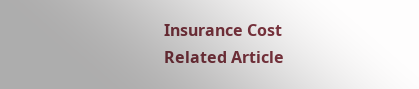Insurance Cost
Related Article